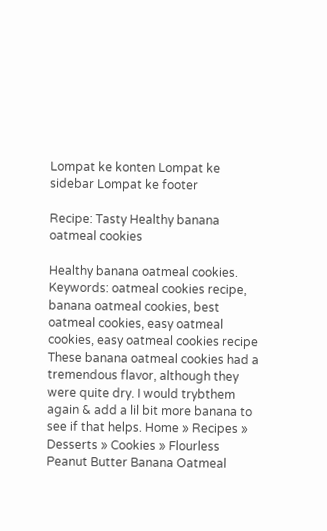Lompat ke konten Lompat ke sidebar Lompat ke footer

Recipe: Tasty Healthy banana oatmeal cookies

Healthy banana oatmeal cookies. Keywords: oatmeal cookies recipe, banana oatmeal cookies, best oatmeal cookies, easy oatmeal cookies, easy oatmeal cookies recipe These banana oatmeal cookies had a tremendous flavor, although they were quite dry. I would trybthem again & add a lil bit more banana to see if that helps. Home » Recipes » Desserts » Cookies » Flourless Peanut Butter Banana Oatmeal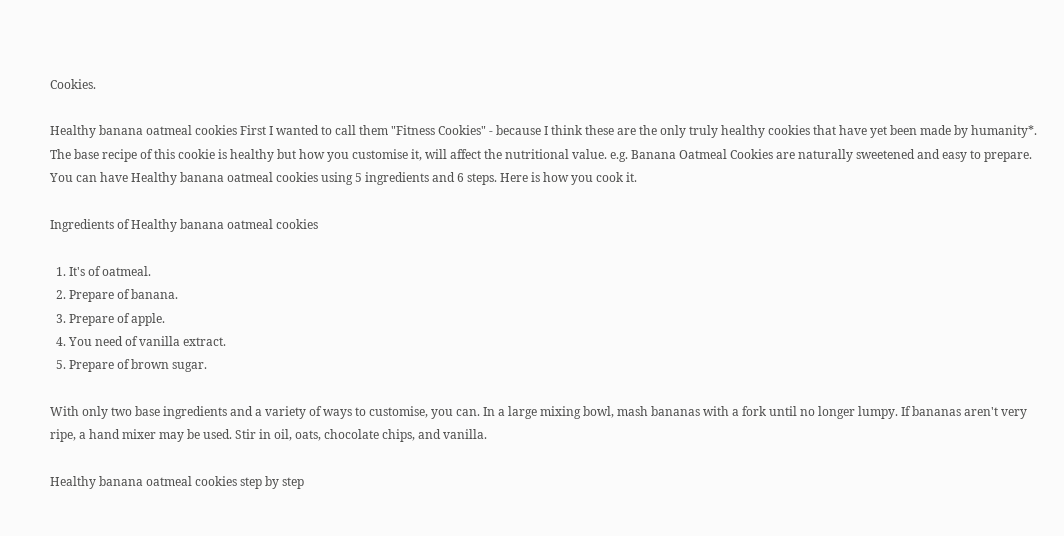Cookies.

Healthy banana oatmeal cookies First I wanted to call them "Fitness Cookies" - because I think these are the only truly healthy cookies that have yet been made by humanity*. The base recipe of this cookie is healthy but how you customise it, will affect the nutritional value. e.g. Banana Oatmeal Cookies are naturally sweetened and easy to prepare. You can have Healthy banana oatmeal cookies using 5 ingredients and 6 steps. Here is how you cook it.

Ingredients of Healthy banana oatmeal cookies

  1. It's of oatmeal.
  2. Prepare of banana.
  3. Prepare of apple.
  4. You need of vanilla extract.
  5. Prepare of brown sugar.

With only two base ingredients and a variety of ways to customise, you can. In a large mixing bowl, mash bananas with a fork until no longer lumpy. If bananas aren't very ripe, a hand mixer may be used. Stir in oil, oats, chocolate chips, and vanilla.

Healthy banana oatmeal cookies step by step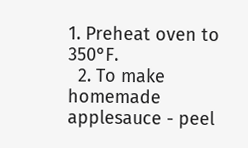1. Preheat oven to 350°F.
  2. To make homemade applesauce - peel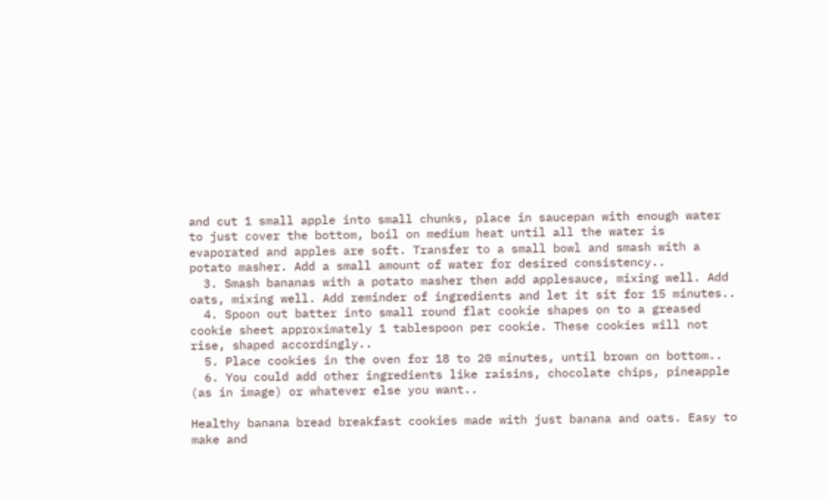and cut 1 small apple into small chunks, place in saucepan with enough water to just cover the bottom, boil on medium heat until all the water is evaporated and apples are soft. Transfer to a small bowl and smash with a potato masher. Add a small amount of water for desired consistency..
  3. Smash bananas with a potato masher then add applesauce, mixing well. Add oats, mixing well. Add reminder of ingredients and let it sit for 15 minutes..
  4. Spoon out batter into small round flat cookie shapes on to a greased cookie sheet approximately 1 tablespoon per cookie. These cookies will not rise, shaped accordingly..
  5. Place cookies in the oven for 18 to 20 minutes, until brown on bottom..
  6. You could add other ingredients like raisins, chocolate chips, pineapple (as in image) or whatever else you want..

Healthy banana bread breakfast cookies made with just banana and oats. Easy to make and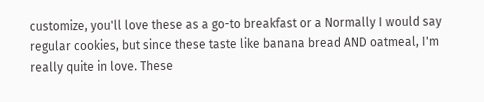customize, you'll love these as a go-to breakfast or a Normally I would say regular cookies, but since these taste like banana bread AND oatmeal, I'm really quite in love. These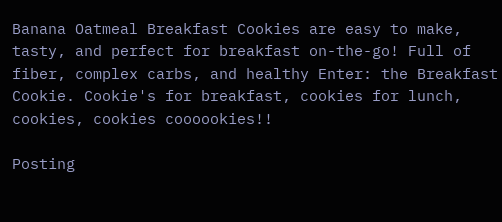Banana Oatmeal Breakfast Cookies are easy to make, tasty, and perfect for breakfast on-the-go! Full of fiber, complex carbs, and healthy Enter: the Breakfast Cookie. Cookie's for breakfast, cookies for lunch, cookies, cookies coooookies!!

Posting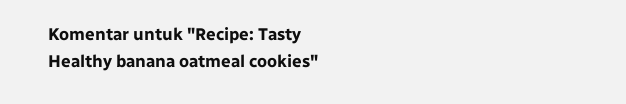Komentar untuk "Recipe: Tasty Healthy banana oatmeal cookies"